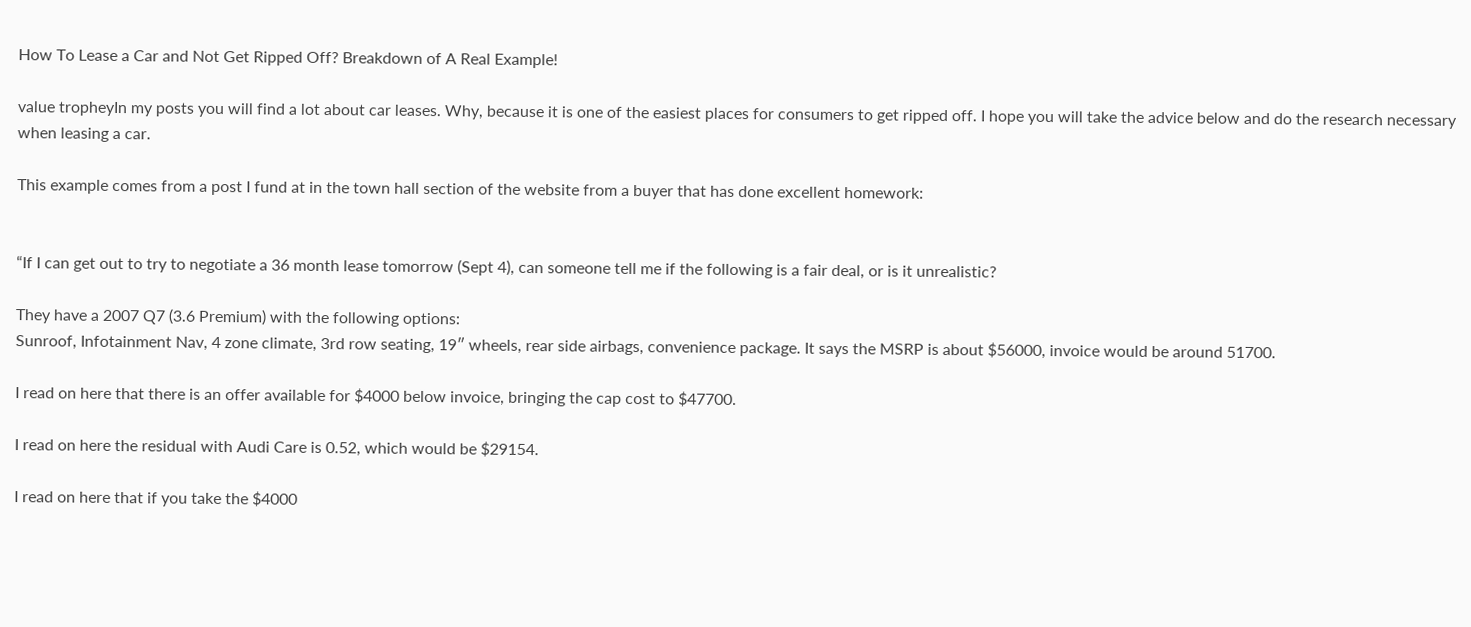How To Lease a Car and Not Get Ripped Off? Breakdown of A Real Example!

value tropheyIn my posts you will find a lot about car leases. Why, because it is one of the easiest places for consumers to get ripped off. I hope you will take the advice below and do the research necessary when leasing a car.

This example comes from a post I fund at in the town hall section of the website from a buyer that has done excellent homework:


“If I can get out to try to negotiate a 36 month lease tomorrow (Sept 4), can someone tell me if the following is a fair deal, or is it unrealistic?

They have a 2007 Q7 (3.6 Premium) with the following options:
Sunroof, Infotainment Nav, 4 zone climate, 3rd row seating, 19″ wheels, rear side airbags, convenience package. It says the MSRP is about $56000, invoice would be around 51700.

I read on here that there is an offer available for $4000 below invoice, bringing the cap cost to $47700.

I read on here the residual with Audi Care is 0.52, which would be $29154.

I read on here that if you take the $4000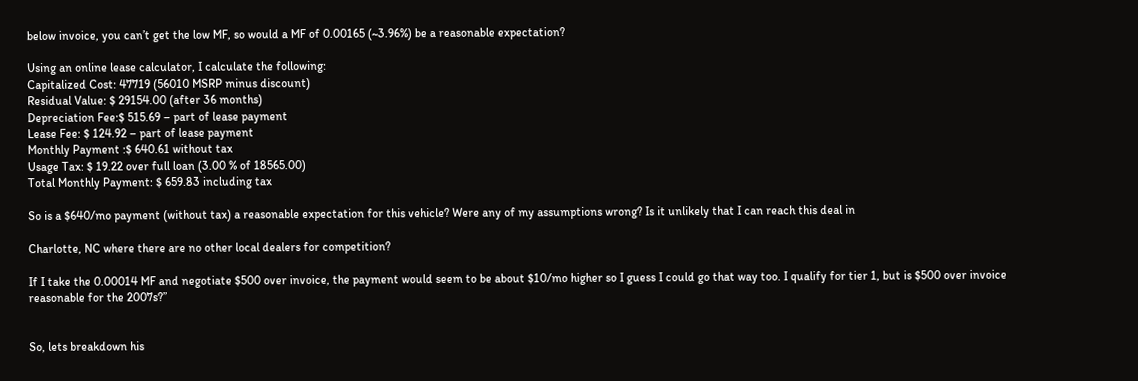below invoice, you can’t get the low MF, so would a MF of 0.00165 (~3.96%) be a reasonable expectation?

Using an online lease calculator, I calculate the following:
Capitalized Cost: 47719 (56010 MSRP minus discount)
Residual Value: $ 29154.00 (after 36 months)
Depreciation Fee:$ 515.69 – part of lease payment
Lease Fee: $ 124.92 – part of lease payment
Monthly Payment :$ 640.61 without tax
Usage Tax: $ 19.22 over full loan (3.00 % of 18565.00)
Total Monthly Payment: $ 659.83 including tax

So is a $640/mo payment (without tax) a reasonable expectation for this vehicle? Were any of my assumptions wrong? Is it unlikely that I can reach this deal in

Charlotte, NC where there are no other local dealers for competition?

If I take the 0.00014 MF and negotiate $500 over invoice, the payment would seem to be about $10/mo higher so I guess I could go that way too. I qualify for tier 1, but is $500 over invoice reasonable for the 2007s?”


So, lets breakdown his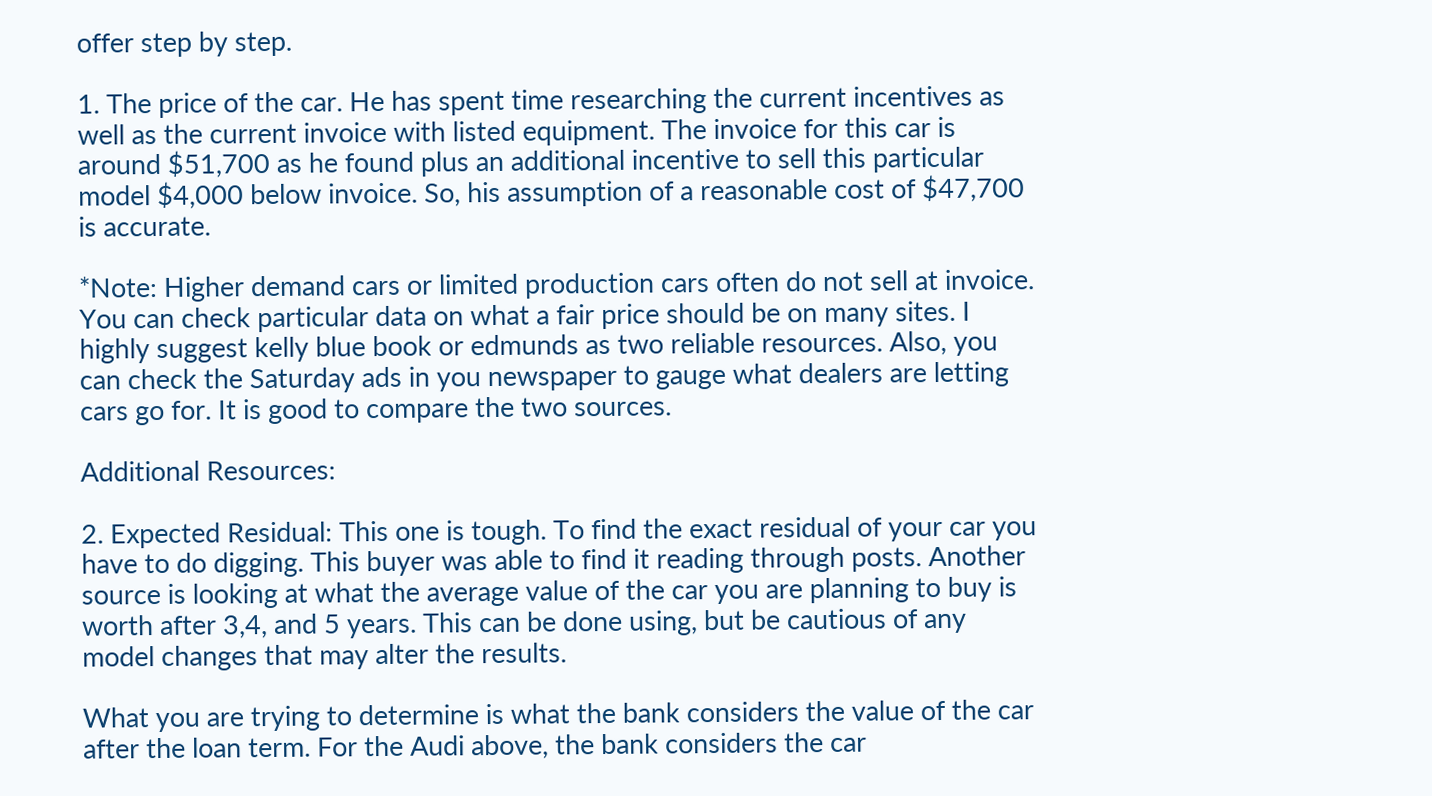offer step by step.

1. The price of the car. He has spent time researching the current incentives as well as the current invoice with listed equipment. The invoice for this car is around $51,700 as he found plus an additional incentive to sell this particular model $4,000 below invoice. So, his assumption of a reasonable cost of $47,700 is accurate.

*Note: Higher demand cars or limited production cars often do not sell at invoice. You can check particular data on what a fair price should be on many sites. I highly suggest kelly blue book or edmunds as two reliable resources. Also, you can check the Saturday ads in you newspaper to gauge what dealers are letting cars go for. It is good to compare the two sources.

Additional Resources:

2. Expected Residual: This one is tough. To find the exact residual of your car you have to do digging. This buyer was able to find it reading through posts. Another source is looking at what the average value of the car you are planning to buy is worth after 3,4, and 5 years. This can be done using, but be cautious of any model changes that may alter the results.

What you are trying to determine is what the bank considers the value of the car after the loan term. For the Audi above, the bank considers the car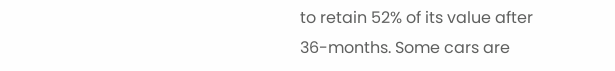to retain 52% of its value after 36-months. Some cars are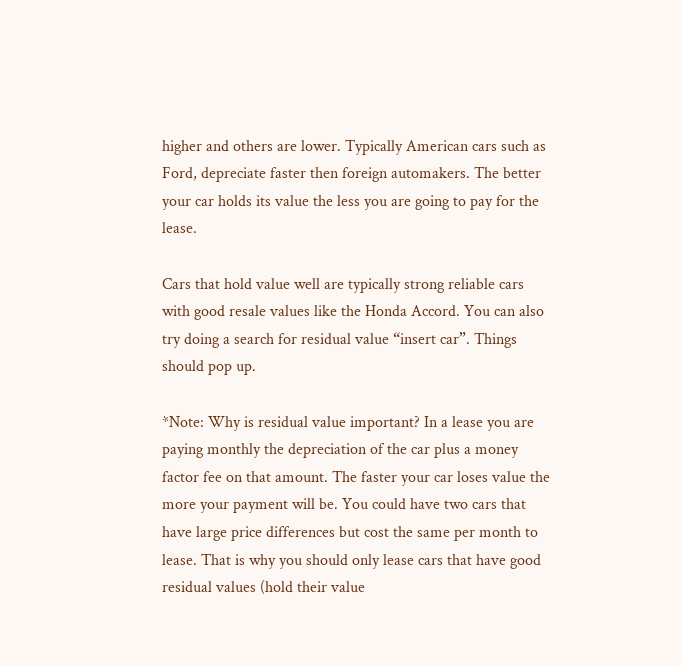higher and others are lower. Typically American cars such as Ford, depreciate faster then foreign automakers. The better your car holds its value the less you are going to pay for the lease.

Cars that hold value well are typically strong reliable cars with good resale values like the Honda Accord. You can also try doing a search for residual value “insert car”. Things should pop up.

*Note: Why is residual value important? In a lease you are paying monthly the depreciation of the car plus a money factor fee on that amount. The faster your car loses value the more your payment will be. You could have two cars that have large price differences but cost the same per month to lease. That is why you should only lease cars that have good residual values (hold their value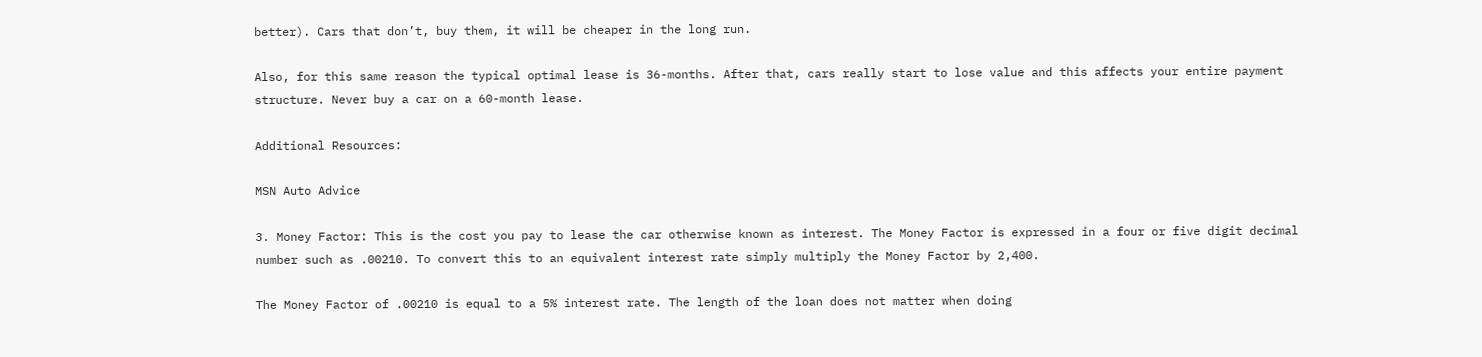better). Cars that don’t, buy them, it will be cheaper in the long run.

Also, for this same reason the typical optimal lease is 36-months. After that, cars really start to lose value and this affects your entire payment structure. Never buy a car on a 60-month lease.

Additional Resources:

MSN Auto Advice

3. Money Factor: This is the cost you pay to lease the car otherwise known as interest. The Money Factor is expressed in a four or five digit decimal number such as .00210. To convert this to an equivalent interest rate simply multiply the Money Factor by 2,400.

The Money Factor of .00210 is equal to a 5% interest rate. The length of the loan does not matter when doing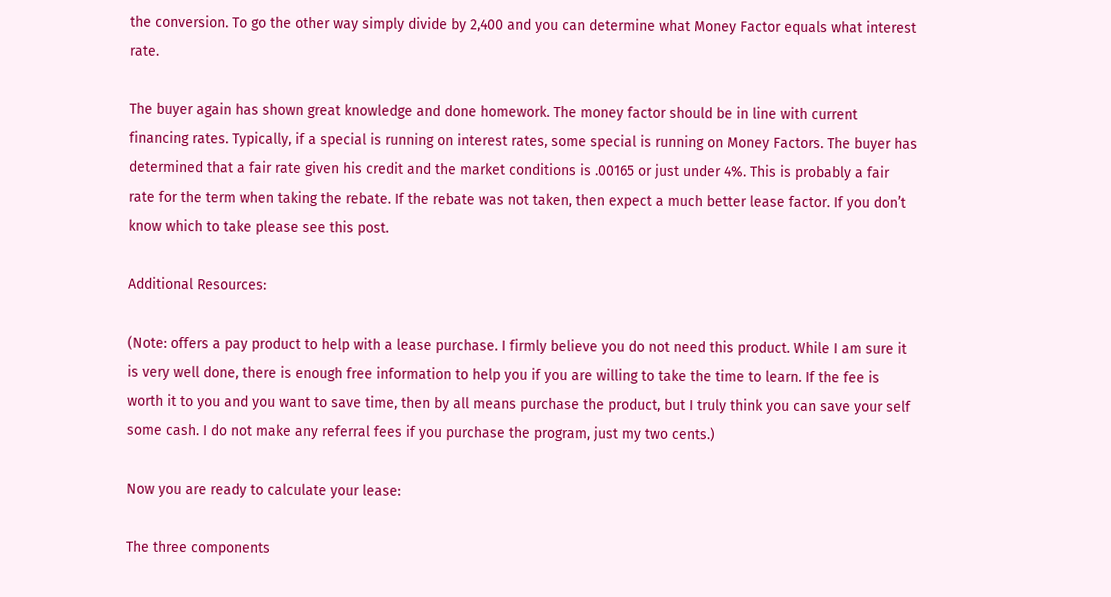the conversion. To go the other way simply divide by 2,400 and you can determine what Money Factor equals what interest rate.

The buyer again has shown great knowledge and done homework. The money factor should be in line with current financing rates. Typically, if a special is running on interest rates, some special is running on Money Factors. The buyer has determined that a fair rate given his credit and the market conditions is .00165 or just under 4%. This is probably a fair rate for the term when taking the rebate. If the rebate was not taken, then expect a much better lease factor. If you don’t know which to take please see this post.

Additional Resources:

(Note: offers a pay product to help with a lease purchase. I firmly believe you do not need this product. While I am sure it is very well done, there is enough free information to help you if you are willing to take the time to learn. If the fee is worth it to you and you want to save time, then by all means purchase the product, but I truly think you can save your self some cash. I do not make any referral fees if you purchase the program, just my two cents.)

Now you are ready to calculate your lease:

The three components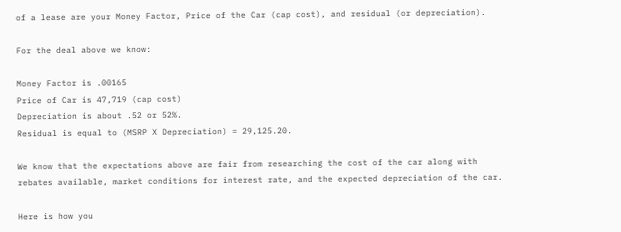of a lease are your Money Factor, Price of the Car (cap cost), and residual (or depreciation).

For the deal above we know:

Money Factor is .00165
Price of Car is 47,719 (cap cost)
Depreciation is about .52 or 52%.
Residual is equal to (MSRP X Depreciation) = 29,125.20.

We know that the expectations above are fair from researching the cost of the car along with rebates available, market conditions for interest rate, and the expected depreciation of the car.

Here is how you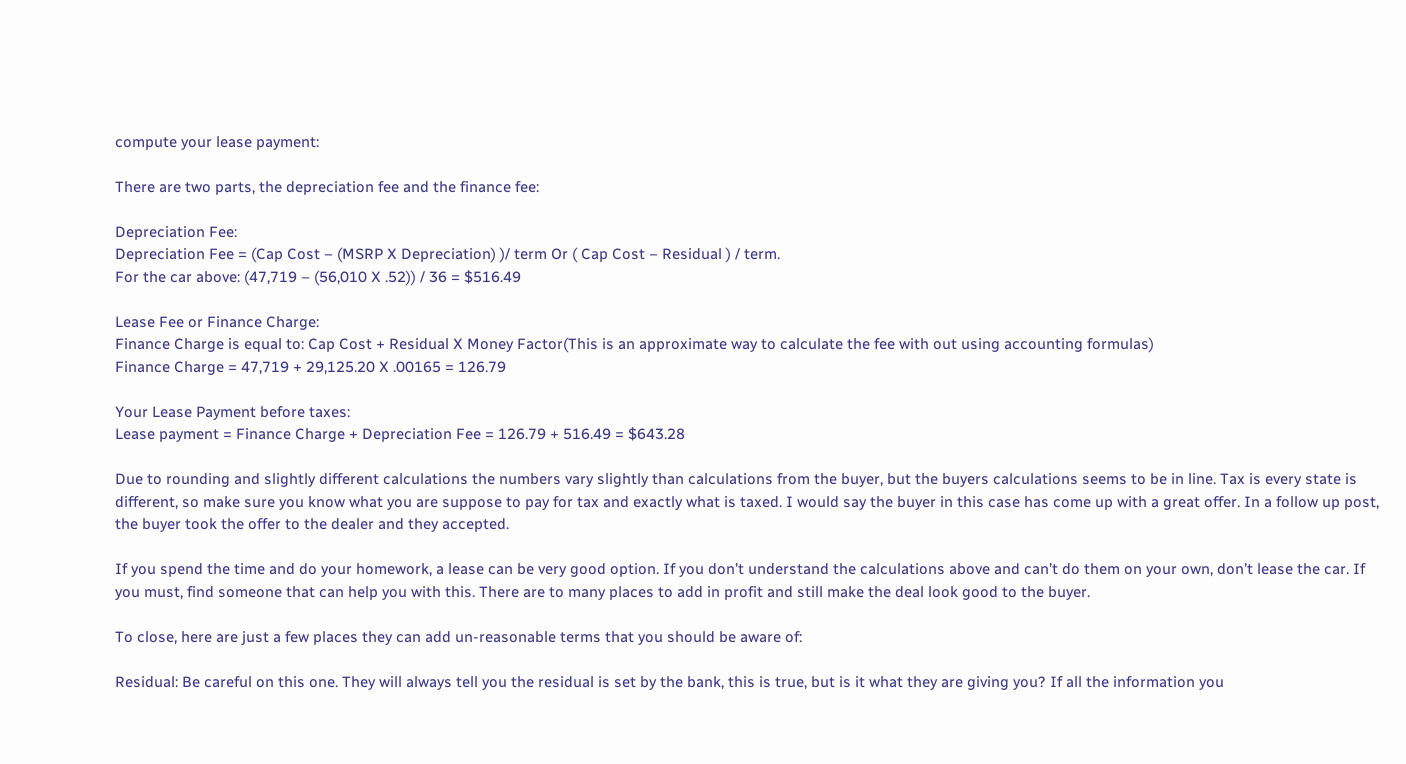compute your lease payment:

There are two parts, the depreciation fee and the finance fee:

Depreciation Fee:
Depreciation Fee = (Cap Cost – (MSRP X Depreciation) )/ term Or ( Cap Cost – Residual ) / term.
For the car above: (47,719 – (56,010 X .52)) / 36 = $516.49

Lease Fee or Finance Charge:
Finance Charge is equal to: Cap Cost + Residual X Money Factor(This is an approximate way to calculate the fee with out using accounting formulas)
Finance Charge = 47,719 + 29,125.20 X .00165 = 126.79

Your Lease Payment before taxes:
Lease payment = Finance Charge + Depreciation Fee = 126.79 + 516.49 = $643.28

Due to rounding and slightly different calculations the numbers vary slightly than calculations from the buyer, but the buyers calculations seems to be in line. Tax is every state is different, so make sure you know what you are suppose to pay for tax and exactly what is taxed. I would say the buyer in this case has come up with a great offer. In a follow up post, the buyer took the offer to the dealer and they accepted.

If you spend the time and do your homework, a lease can be very good option. If you don’t understand the calculations above and can’t do them on your own, don’t lease the car. If you must, find someone that can help you with this. There are to many places to add in profit and still make the deal look good to the buyer.

To close, here are just a few places they can add un-reasonable terms that you should be aware of:

Residual: Be careful on this one. They will always tell you the residual is set by the bank, this is true, but is it what they are giving you? If all the information you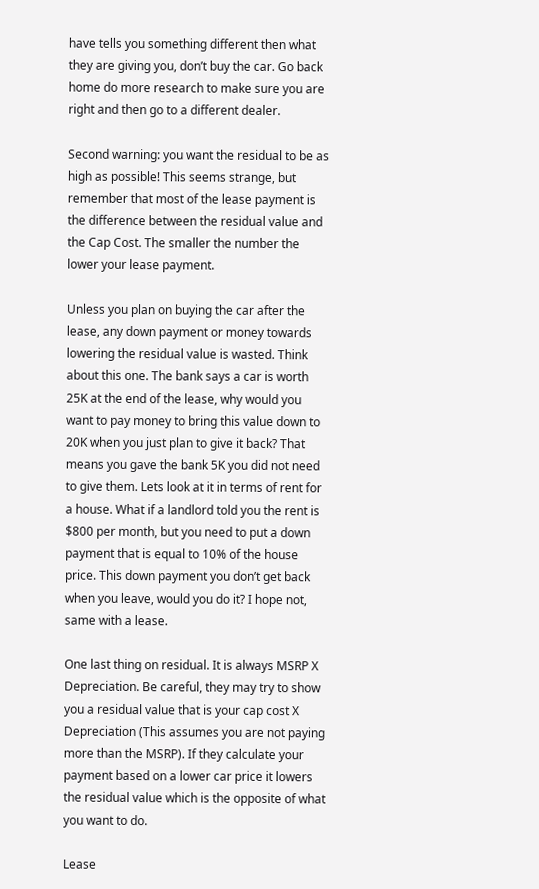have tells you something different then what they are giving you, don’t buy the car. Go back home do more research to make sure you are right and then go to a different dealer.

Second warning: you want the residual to be as high as possible! This seems strange, but remember that most of the lease payment is the difference between the residual value and the Cap Cost. The smaller the number the lower your lease payment.

Unless you plan on buying the car after the lease, any down payment or money towards lowering the residual value is wasted. Think about this one. The bank says a car is worth 25K at the end of the lease, why would you want to pay money to bring this value down to 20K when you just plan to give it back? That means you gave the bank 5K you did not need to give them. Lets look at it in terms of rent for a house. What if a landlord told you the rent is $800 per month, but you need to put a down payment that is equal to 10% of the house price. This down payment you don’t get back when you leave, would you do it? I hope not, same with a lease.

One last thing on residual. It is always MSRP X Depreciation. Be careful, they may try to show you a residual value that is your cap cost X Depreciation (This assumes you are not paying more than the MSRP). If they calculate your payment based on a lower car price it lowers the residual value which is the opposite of what you want to do.

Lease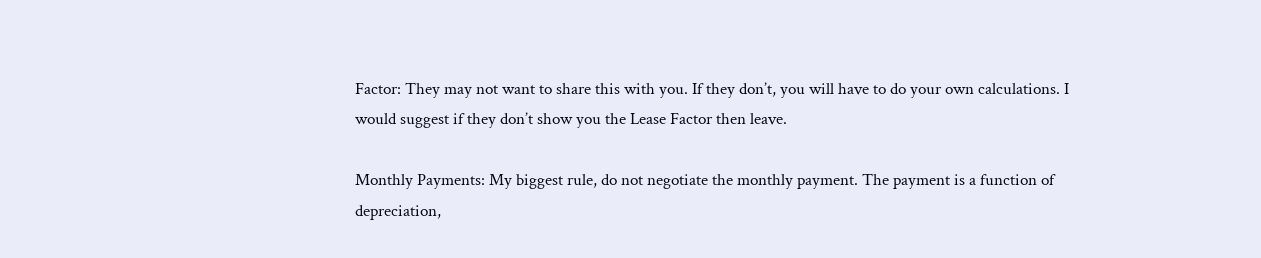Factor: They may not want to share this with you. If they don’t, you will have to do your own calculations. I would suggest if they don’t show you the Lease Factor then leave.

Monthly Payments: My biggest rule, do not negotiate the monthly payment. The payment is a function of depreciation,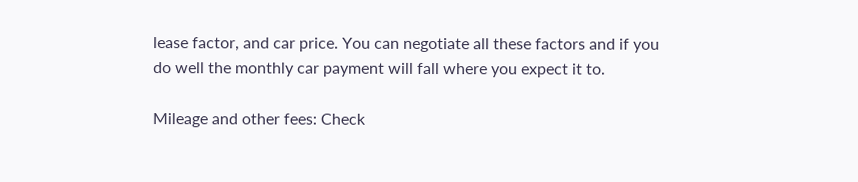lease factor, and car price. You can negotiate all these factors and if you do well the monthly car payment will fall where you expect it to.

Mileage and other fees: Check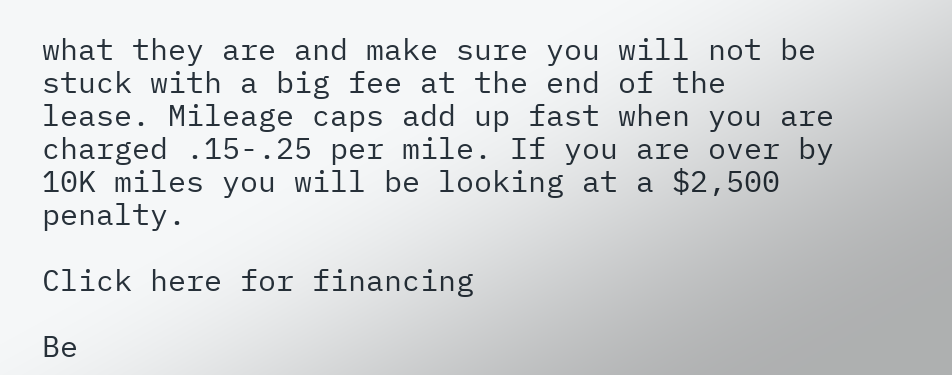what they are and make sure you will not be stuck with a big fee at the end of the lease. Mileage caps add up fast when you are charged .15-.25 per mile. If you are over by 10K miles you will be looking at a $2,500 penalty.

Click here for financing

Be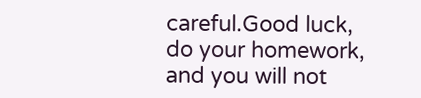careful.Good luck, do your homework, and you will not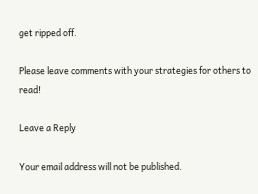get ripped off.

Please leave comments with your strategies for others to read!

Leave a Reply

Your email address will not be published.